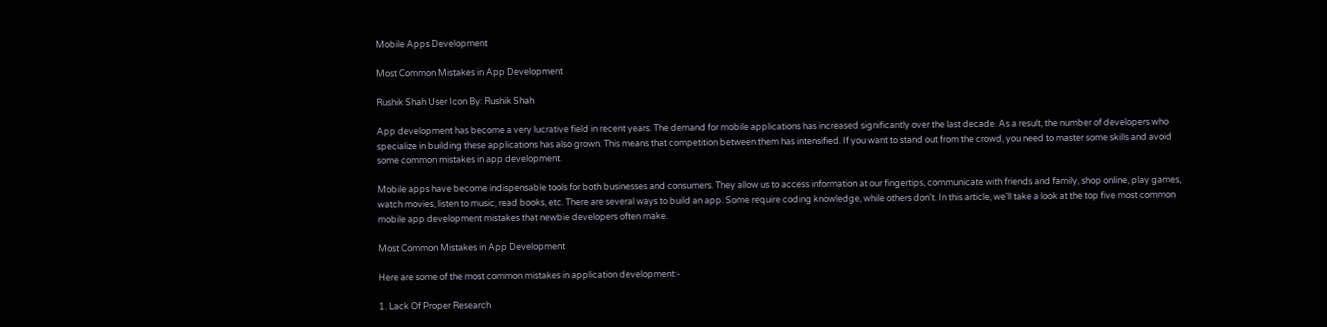Mobile Apps Development

Most Common Mistakes in App Development

Rushik Shah User Icon By: Rushik Shah

App development has become a very lucrative field in recent years. The demand for mobile applications has increased significantly over the last decade. As a result, the number of developers who specialize in building these applications has also grown. This means that competition between them has intensified. If you want to stand out from the crowd, you need to master some skills and avoid some common mistakes in app development.

Mobile apps have become indispensable tools for both businesses and consumers. They allow us to access information at our fingertips, communicate with friends and family, shop online, play games, watch movies, listen to music, read books, etc. There are several ways to build an app. Some require coding knowledge, while others don’t. In this article, we’ll take a look at the top five most common mobile app development mistakes that newbie developers often make.

Most Common Mistakes in App Development

Here are some of the most common mistakes in application development:-

1. Lack Of Proper Research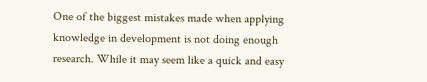One of the biggest mistakes made when applying knowledge in development is not doing enough research. While it may seem like a quick and easy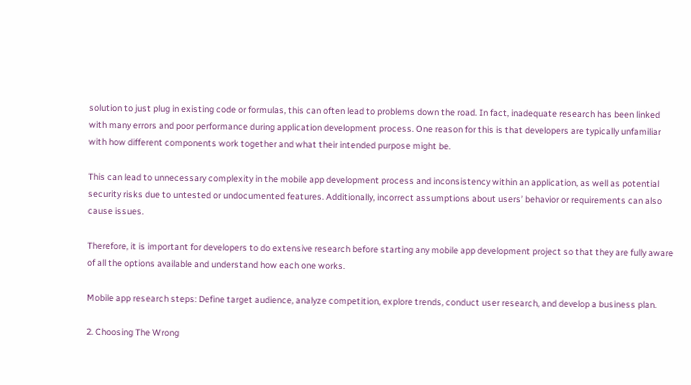solution to just plug in existing code or formulas, this can often lead to problems down the road. In fact, inadequate research has been linked with many errors and poor performance during application development process. One reason for this is that developers are typically unfamiliar with how different components work together and what their intended purpose might be.

This can lead to unnecessary complexity in the mobile app development process and inconsistency within an application, as well as potential security risks due to untested or undocumented features. Additionally, incorrect assumptions about users’ behavior or requirements can also cause issues.

Therefore, it is important for developers to do extensive research before starting any mobile app development project so that they are fully aware of all the options available and understand how each one works.

Mobile app research steps: Define target audience, analyze competition, explore trends, conduct user research, and develop a business plan.

2. Choosing The Wrong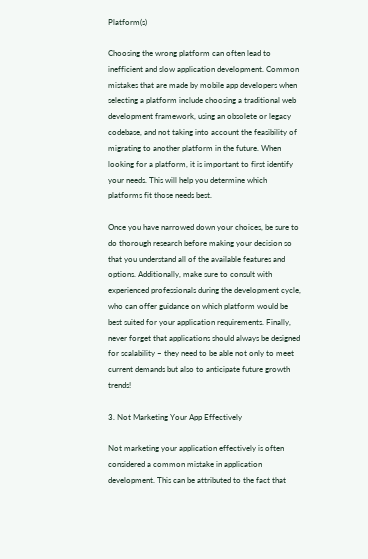Platform(s)

Choosing the wrong platform can often lead to inefficient and slow application development. Common mistakes that are made by mobile app developers when selecting a platform include choosing a traditional web development framework, using an obsolete or legacy codebase, and not taking into account the feasibility of migrating to another platform in the future. When looking for a platform, it is important to first identify your needs. This will help you determine which platforms fit those needs best.

Once you have narrowed down your choices, be sure to do thorough research before making your decision so that you understand all of the available features and options. Additionally, make sure to consult with experienced professionals during the development cycle, who can offer guidance on which platform would be best suited for your application requirements. Finally, never forget that applications should always be designed for scalability – they need to be able not only to meet current demands but also to anticipate future growth trends!

3. Not Marketing Your App Effectively

Not marketing your application effectively is often considered a common mistake in application development. This can be attributed to the fact that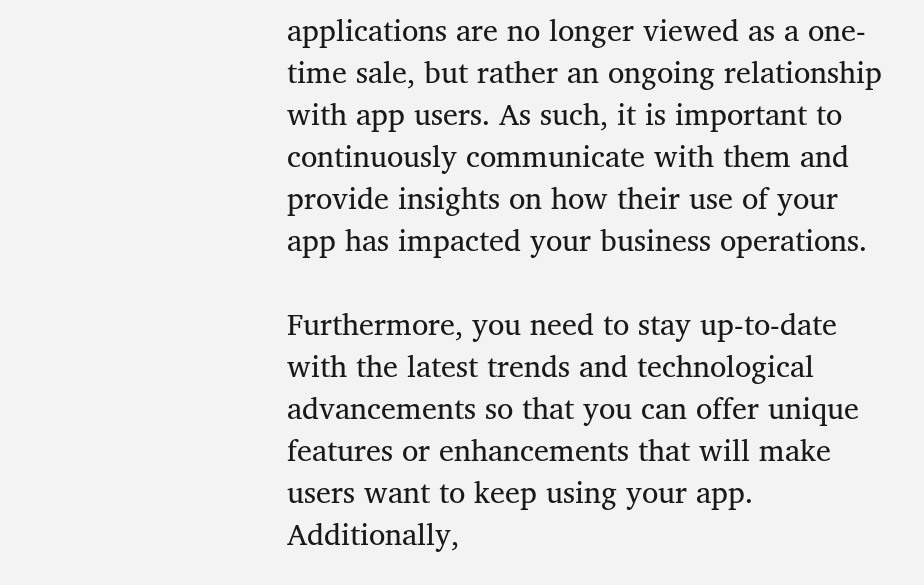applications are no longer viewed as a one-time sale, but rather an ongoing relationship with app users. As such, it is important to continuously communicate with them and provide insights on how their use of your app has impacted your business operations.

Furthermore, you need to stay up-to-date with the latest trends and technological advancements so that you can offer unique features or enhancements that will make users want to keep using your app. Additionally,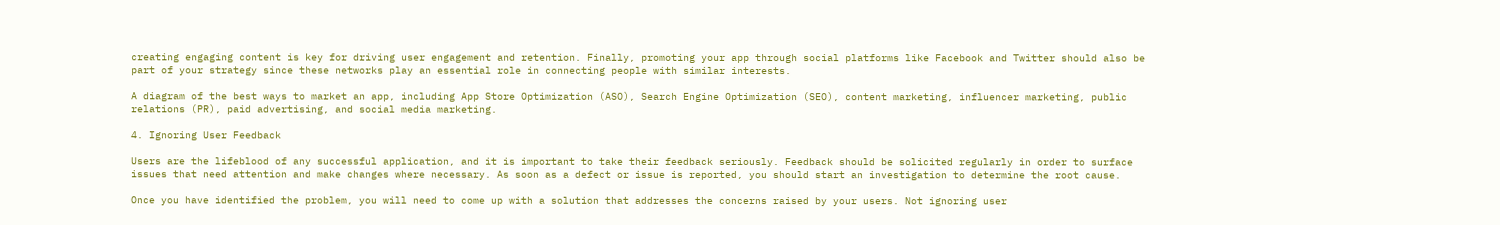creating engaging content is key for driving user engagement and retention. Finally, promoting your app through social platforms like Facebook and Twitter should also be part of your strategy since these networks play an essential role in connecting people with similar interests.

A diagram of the best ways to market an app, including App Store Optimization (ASO), Search Engine Optimization (SEO), content marketing, influencer marketing, public relations (PR), paid advertising, and social media marketing.

4. Ignoring User Feedback

Users are the lifeblood of any successful application, and it is important to take their feedback seriously. Feedback should be solicited regularly in order to surface issues that need attention and make changes where necessary. As soon as a defect or issue is reported, you should start an investigation to determine the root cause.

Once you have identified the problem, you will need to come up with a solution that addresses the concerns raised by your users. Not ignoring user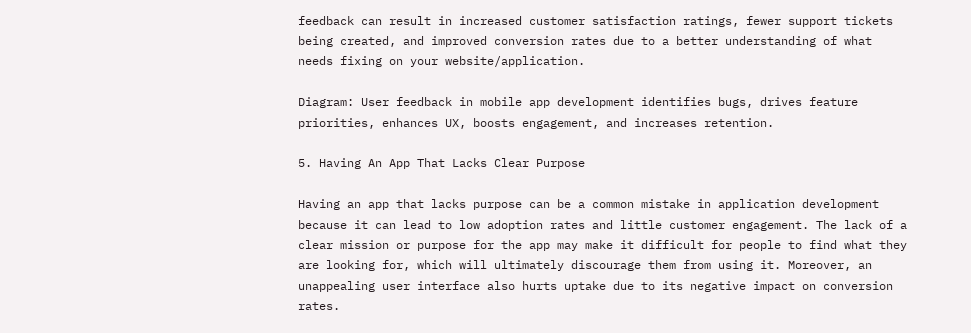feedback can result in increased customer satisfaction ratings, fewer support tickets being created, and improved conversion rates due to a better understanding of what needs fixing on your website/application.

Diagram: User feedback in mobile app development identifies bugs, drives feature priorities, enhances UX, boosts engagement, and increases retention.

5. Having An App That Lacks Clear Purpose

Having an app that lacks purpose can be a common mistake in application development because it can lead to low adoption rates and little customer engagement. The lack of a clear mission or purpose for the app may make it difficult for people to find what they are looking for, which will ultimately discourage them from using it. Moreover, an unappealing user interface also hurts uptake due to its negative impact on conversion rates.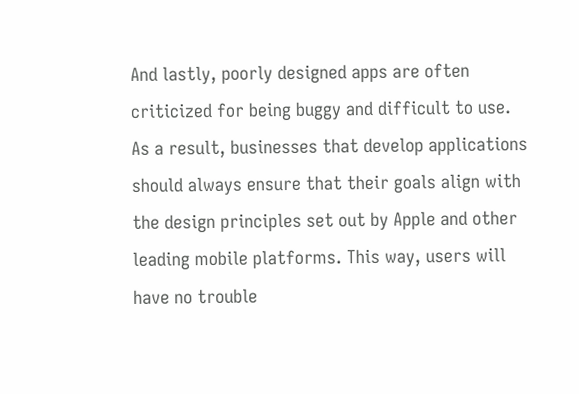And lastly, poorly designed apps are often criticized for being buggy and difficult to use. As a result, businesses that develop applications should always ensure that their goals align with the design principles set out by Apple and other leading mobile platforms. This way, users will have no trouble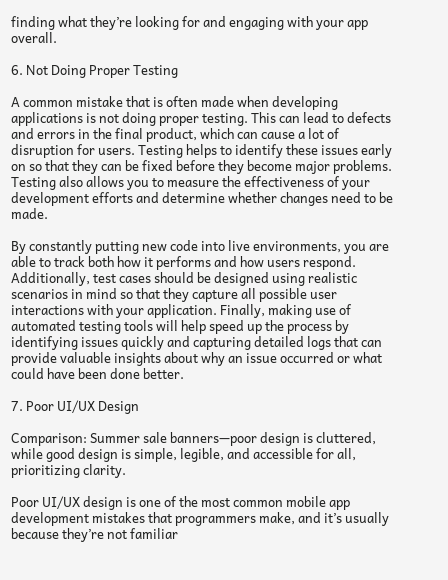finding what they’re looking for and engaging with your app overall.

6. Not Doing Proper Testing

A common mistake that is often made when developing applications is not doing proper testing. This can lead to defects and errors in the final product, which can cause a lot of disruption for users. Testing helps to identify these issues early on so that they can be fixed before they become major problems. Testing also allows you to measure the effectiveness of your development efforts and determine whether changes need to be made.

By constantly putting new code into live environments, you are able to track both how it performs and how users respond. Additionally, test cases should be designed using realistic scenarios in mind so that they capture all possible user interactions with your application. Finally, making use of automated testing tools will help speed up the process by identifying issues quickly and capturing detailed logs that can provide valuable insights about why an issue occurred or what could have been done better.

7. Poor UI/UX Design

Comparison: Summer sale banners—poor design is cluttered, while good design is simple, legible, and accessible for all, prioritizing clarity.

Poor UI/UX design is one of the most common mobile app development mistakes that programmers make, and it’s usually because they’re not familiar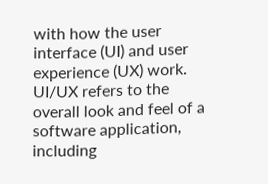with how the user interface (UI) and user experience (UX) work. UI/UX refers to the overall look and feel of a software application, including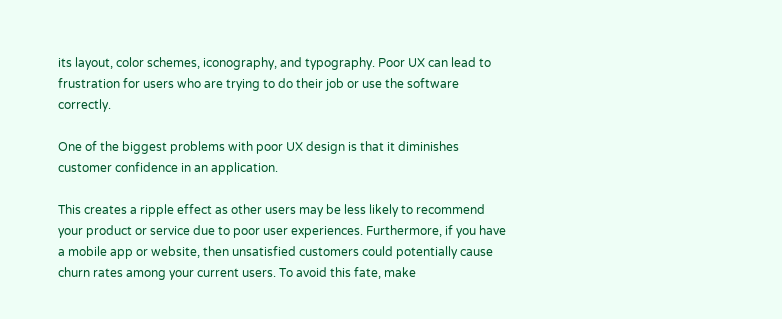its layout, color schemes, iconography, and typography. Poor UX can lead to frustration for users who are trying to do their job or use the software correctly.

One of the biggest problems with poor UX design is that it diminishes customer confidence in an application.

This creates a ripple effect as other users may be less likely to recommend your product or service due to poor user experiences. Furthermore, if you have a mobile app or website, then unsatisfied customers could potentially cause churn rates among your current users. To avoid this fate, make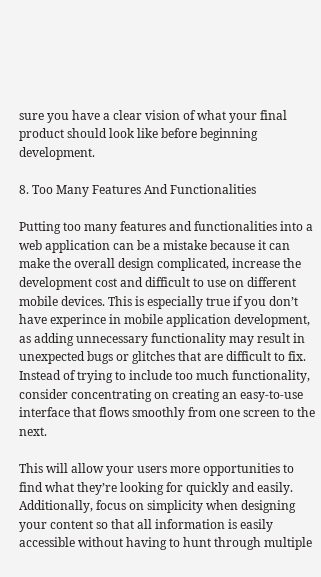sure you have a clear vision of what your final product should look like before beginning development.

8. Too Many Features And Functionalities

Putting too many features and functionalities into a web application can be a mistake because it can make the overall design complicated, increase the development cost and difficult to use on different mobile devices. This is especially true if you don’t have experince in mobile application development, as adding unnecessary functionality may result in unexpected bugs or glitches that are difficult to fix. Instead of trying to include too much functionality, consider concentrating on creating an easy-to-use interface that flows smoothly from one screen to the next.

This will allow your users more opportunities to find what they’re looking for quickly and easily. Additionally, focus on simplicity when designing your content so that all information is easily accessible without having to hunt through multiple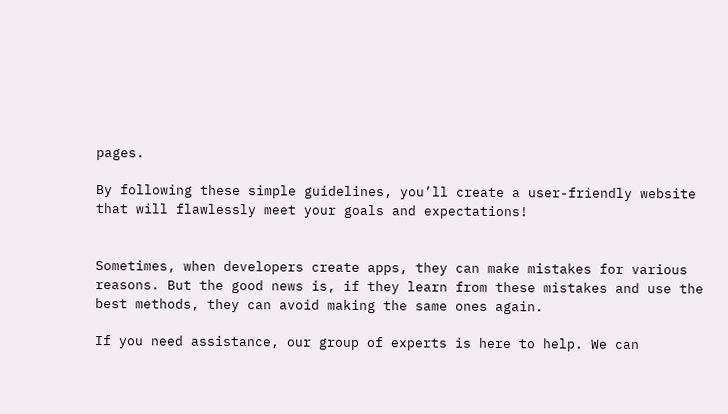pages.

By following these simple guidelines, you’ll create a user-friendly website that will flawlessly meet your goals and expectations!


Sometimes, when developers create apps, they can make mistakes for various reasons. But the good news is, if they learn from these mistakes and use the best methods, they can avoid making the same ones again.

If you need assistance, our group of experts is here to help. We can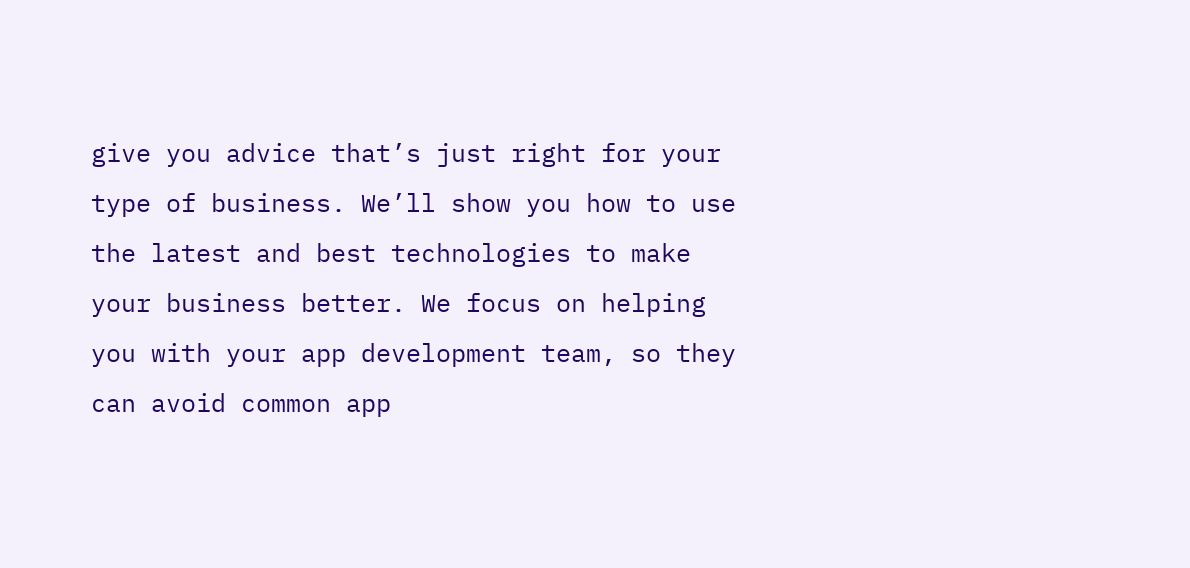give you advice that’s just right for your type of business. We’ll show you how to use the latest and best technologies to make your business better. We focus on helping you with your app development team, so they can avoid common app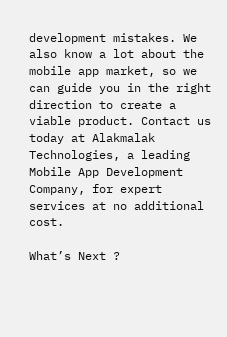development mistakes. We also know a lot about the mobile app market, so we can guide you in the right direction to create a viable product. Contact us today at Alakmalak Technologies, a leading Mobile App Development Company, for expert services at no additional cost.

What’s Next ?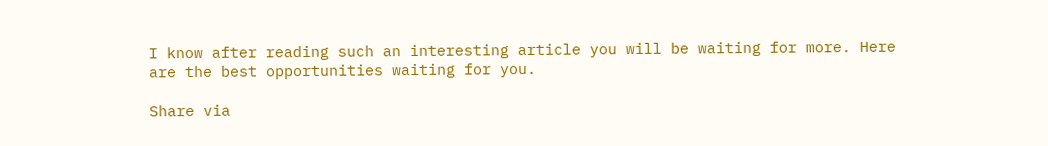I know after reading such an interesting article you will be waiting for more. Here are the best opportunities waiting for you.

Share via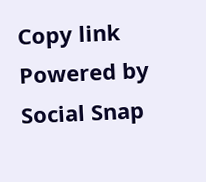Copy link
Powered by Social Snap